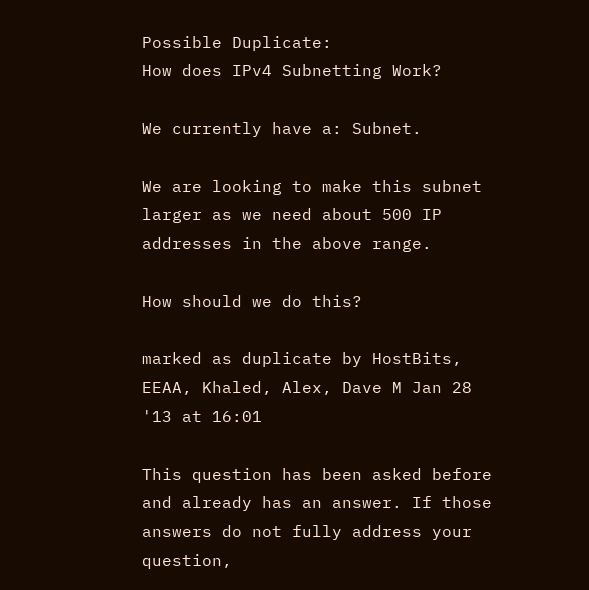Possible Duplicate:
How does IPv4 Subnetting Work?

We currently have a: Subnet.

We are looking to make this subnet larger as we need about 500 IP addresses in the above range.

How should we do this?

marked as duplicate by HostBits, EEAA, Khaled, Alex, Dave M Jan 28 '13 at 16:01

This question has been asked before and already has an answer. If those answers do not fully address your question,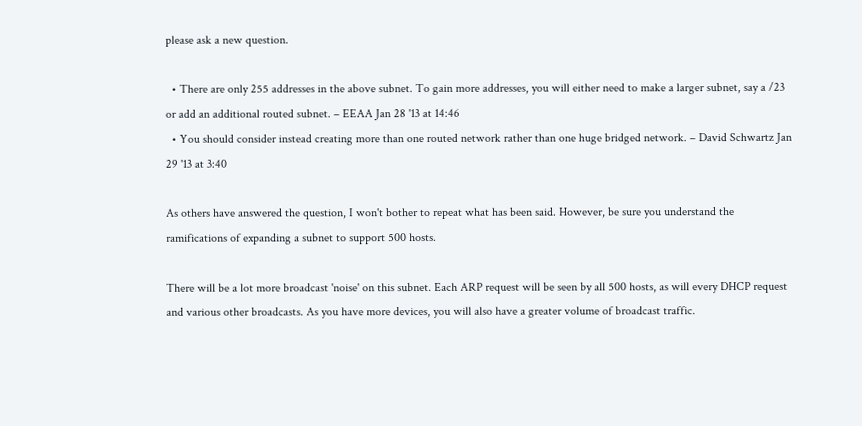please ask a new question.

  • There are only 255 addresses in the above subnet. To gain more addresses, you will either need to make a larger subnet, say a /23 or add an additional routed subnet. – EEAA Jan 28 '13 at 14:46
  • You should consider instead creating more than one routed network rather than one huge bridged network. – David Schwartz Jan 29 '13 at 3:40

As others have answered the question, I won't bother to repeat what has been said. However, be sure you understand the ramifications of expanding a subnet to support 500 hosts.

There will be a lot more broadcast 'noise' on this subnet. Each ARP request will be seen by all 500 hosts, as will every DHCP request and various other broadcasts. As you have more devices, you will also have a greater volume of broadcast traffic.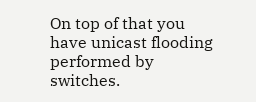On top of that you have unicast flooding performed by switches.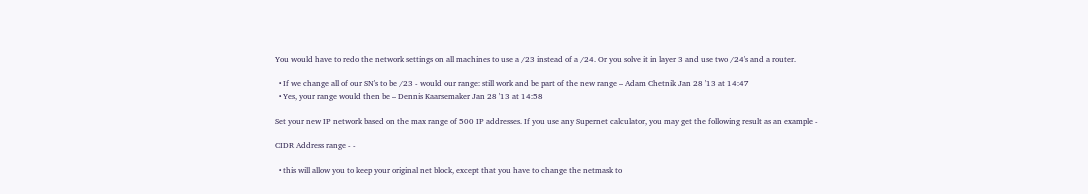You would have to redo the network settings on all machines to use a /23 instead of a /24. Or you solve it in layer 3 and use two /24's and a router.

  • If we change all of our SN's to be /23 - would our range: still work and be part of the new range – Adam Chetnik Jan 28 '13 at 14:47
  • Yes, your range would then be – Dennis Kaarsemaker Jan 28 '13 at 14:58

Set your new IP network based on the max range of 500 IP addresses. If you use any Supernet calculator, you may get the following result as an example -

CIDR Address range - -

  • this will allow you to keep your original net block, except that you have to change the netmask to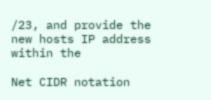/23, and provide the new hosts IP address within the

Net CIDR notation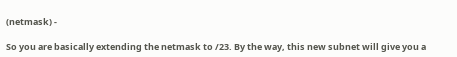(netmask) -

So you are basically extending the netmask to /23. By the way, this new subnet will give you a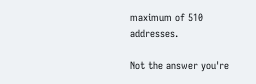maximum of 510 addresses.

Not the answer you're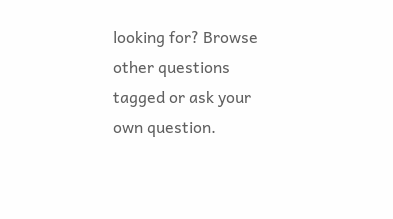looking for? Browse other questions tagged or ask your own question.